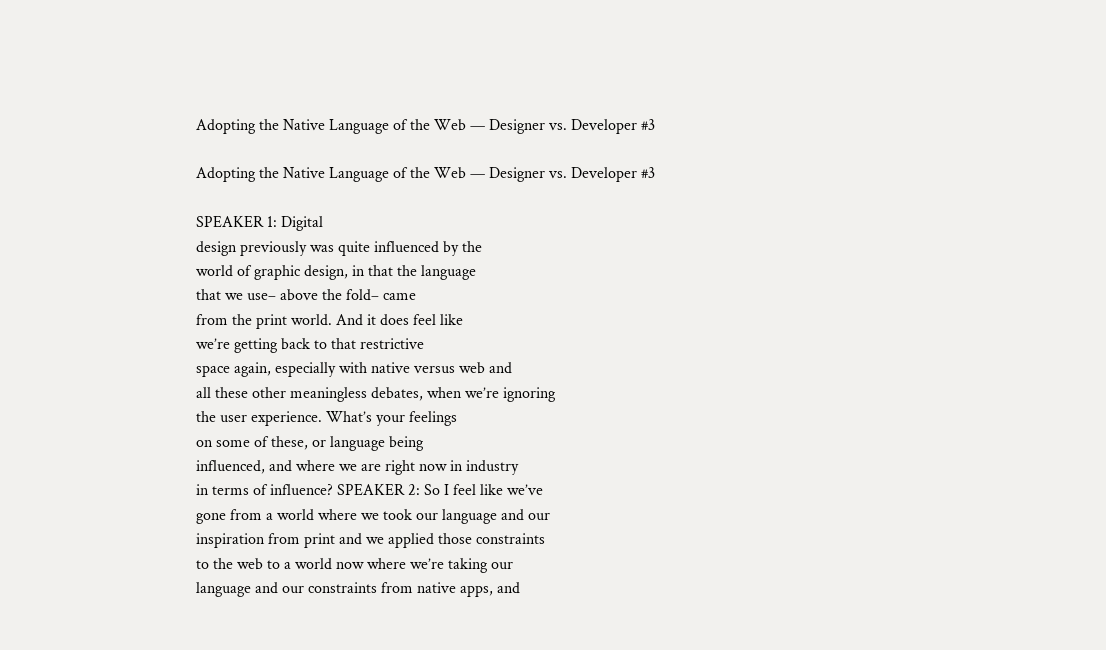Adopting the Native Language of the Web — Designer vs. Developer #3

Adopting the Native Language of the Web — Designer vs. Developer #3

SPEAKER 1: Digital
design previously was quite influenced by the
world of graphic design, in that the language
that we use– above the fold– came
from the print world. And it does feel like
we’re getting back to that restrictive
space again, especially with native versus web and
all these other meaningless debates, when we’re ignoring
the user experience. What’s your feelings
on some of these, or language being
influenced, and where we are right now in industry
in terms of influence? SPEAKER 2: So I feel like we’ve
gone from a world where we took our language and our
inspiration from print and we applied those constraints
to the web to a world now where we’re taking our
language and our constraints from native apps, and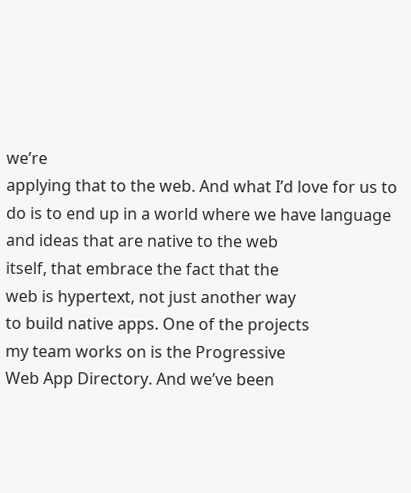we’re
applying that to the web. And what I’d love for us to
do is to end up in a world where we have language
and ideas that are native to the web
itself, that embrace the fact that the
web is hypertext, not just another way
to build native apps. One of the projects
my team works on is the Progressive
Web App Directory. And we’ve been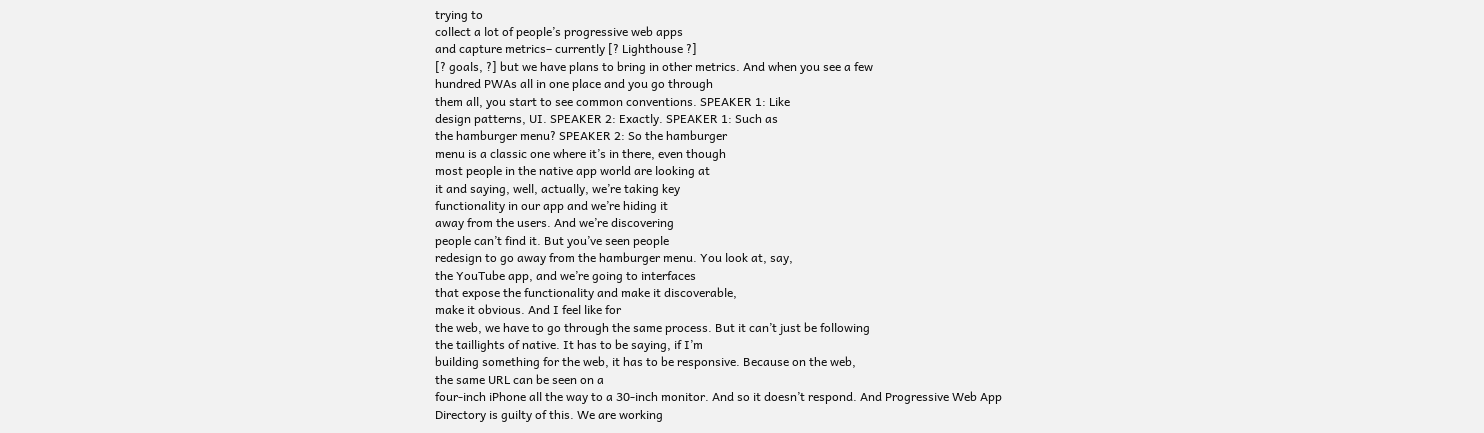trying to
collect a lot of people’s progressive web apps
and capture metrics– currently [? Lighthouse ?]
[? goals, ?] but we have plans to bring in other metrics. And when you see a few
hundred PWAs all in one place and you go through
them all, you start to see common conventions. SPEAKER 1: Like
design patterns, UI. SPEAKER 2: Exactly. SPEAKER 1: Such as
the hamburger menu? SPEAKER 2: So the hamburger
menu is a classic one where it’s in there, even though
most people in the native app world are looking at
it and saying, well, actually, we’re taking key
functionality in our app and we’re hiding it
away from the users. And we’re discovering
people can’t find it. But you’ve seen people
redesign to go away from the hamburger menu. You look at, say,
the YouTube app, and we’re going to interfaces
that expose the functionality and make it discoverable,
make it obvious. And I feel like for
the web, we have to go through the same process. But it can’t just be following
the taillights of native. It has to be saying, if I’m
building something for the web, it has to be responsive. Because on the web,
the same URL can be seen on a
four-inch iPhone all the way to a 30-inch monitor. And so it doesn’t respond. And Progressive Web App
Directory is guilty of this. We are working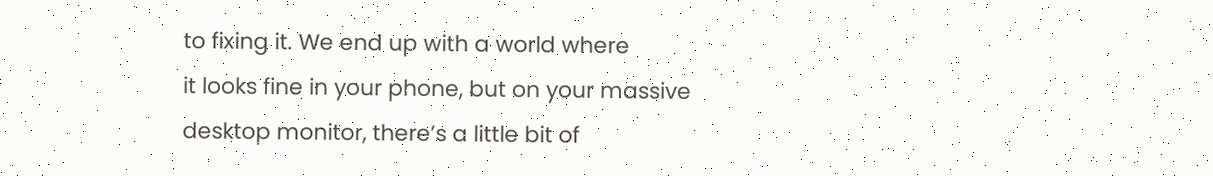to fixing it. We end up with a world where
it looks fine in your phone, but on your massive
desktop monitor, there’s a little bit of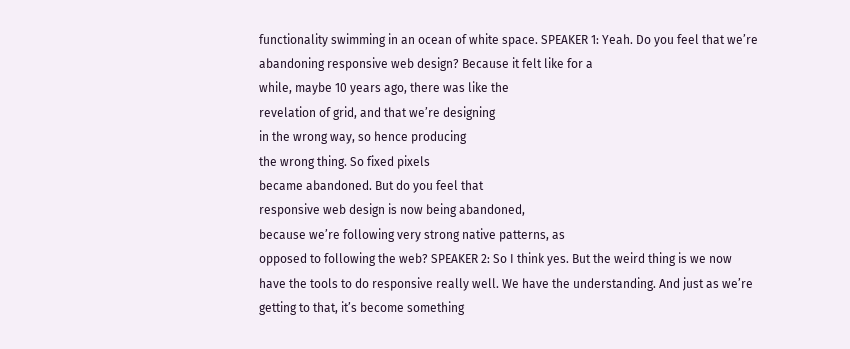functionality swimming in an ocean of white space. SPEAKER 1: Yeah. Do you feel that we’re
abandoning responsive web design? Because it felt like for a
while, maybe 10 years ago, there was like the
revelation of grid, and that we’re designing
in the wrong way, so hence producing
the wrong thing. So fixed pixels
became abandoned. But do you feel that
responsive web design is now being abandoned,
because we’re following very strong native patterns, as
opposed to following the web? SPEAKER 2: So I think yes. But the weird thing is we now
have the tools to do responsive really well. We have the understanding. And just as we’re
getting to that, it’s become something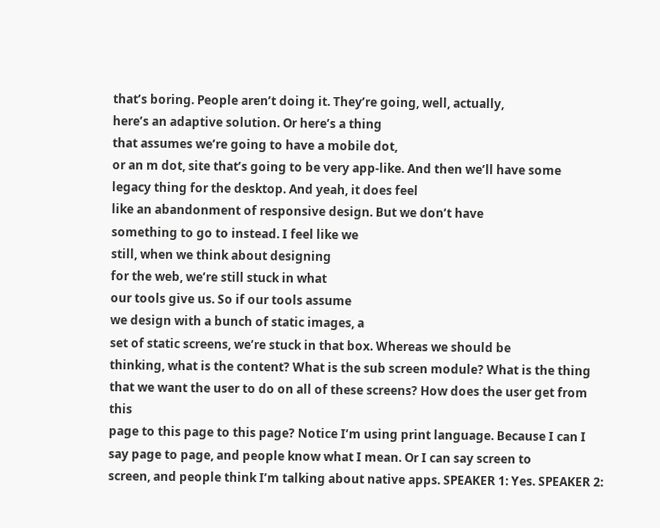that’s boring. People aren’t doing it. They’re going, well, actually,
here’s an adaptive solution. Or here’s a thing
that assumes we’re going to have a mobile dot,
or an m dot, site that’s going to be very app-like. And then we’ll have some
legacy thing for the desktop. And yeah, it does feel
like an abandonment of responsive design. But we don’t have
something to go to instead. I feel like we
still, when we think about designing
for the web, we’re still stuck in what
our tools give us. So if our tools assume
we design with a bunch of static images, a
set of static screens, we’re stuck in that box. Whereas we should be
thinking, what is the content? What is the sub screen module? What is the thing
that we want the user to do on all of these screens? How does the user get from this
page to this page to this page? Notice I’m using print language. Because I can I
say page to page, and people know what I mean. Or I can say screen to
screen, and people think I’m talking about native apps. SPEAKER 1: Yes. SPEAKER 2: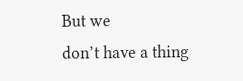But we
don’t have a thing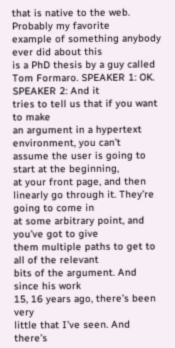that is native to the web. Probably my favorite
example of something anybody ever did about this
is a PhD thesis by a guy called Tom Formaro. SPEAKER 1: OK. SPEAKER 2: And it
tries to tell us that if you want to make
an argument in a hypertext environment, you can’t
assume the user is going to start at the beginning,
at your front page, and then linearly go through it. They’re going to come in
at some arbitrary point, and you’ve got to give
them multiple paths to get to all of the relevant
bits of the argument. And since his work
15, 16 years ago, there’s been very
little that I’ve seen. And there’s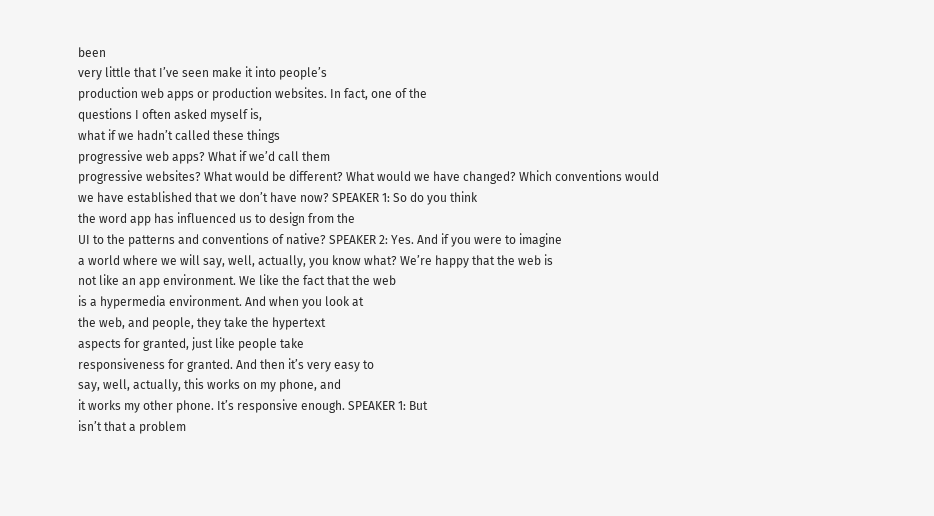been
very little that I’ve seen make it into people’s
production web apps or production websites. In fact, one of the
questions I often asked myself is,
what if we hadn’t called these things
progressive web apps? What if we’d call them
progressive websites? What would be different? What would we have changed? Which conventions would
we have established that we don’t have now? SPEAKER 1: So do you think
the word app has influenced us to design from the
UI to the patterns and conventions of native? SPEAKER 2: Yes. And if you were to imagine
a world where we will say, well, actually, you know what? We’re happy that the web is
not like an app environment. We like the fact that the web
is a hypermedia environment. And when you look at
the web, and people, they take the hypertext
aspects for granted, just like people take
responsiveness for granted. And then it’s very easy to
say, well, actually, this works on my phone, and
it works my other phone. It’s responsive enough. SPEAKER 1: But
isn’t that a problem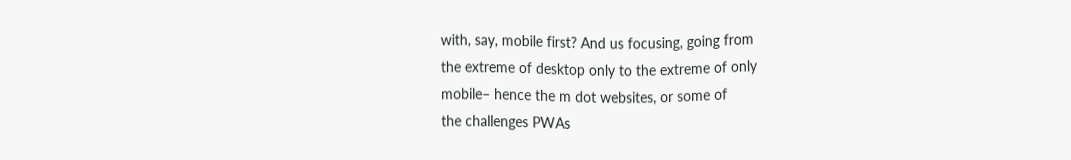with, say, mobile first? And us focusing, going from
the extreme of desktop only to the extreme of only
mobile– hence the m dot websites, or some of
the challenges PWAs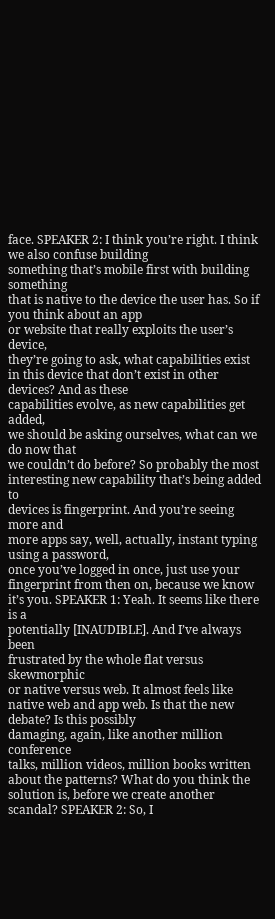face. SPEAKER 2: I think you’re right. I think we also confuse building
something that’s mobile first with building something
that is native to the device the user has. So if you think about an app
or website that really exploits the user’s device,
they’re going to ask, what capabilities exist
in this device that don’t exist in other devices? And as these
capabilities evolve, as new capabilities get added,
we should be asking ourselves, what can we do now that
we couldn’t do before? So probably the most
interesting new capability that’s being added to
devices is fingerprint. And you’re seeing more and
more apps say, well, actually, instant typing using a password,
once you’ve logged in once, just use your
fingerprint from then on, because we know it’s you. SPEAKER 1: Yeah. It seems like there is a
potentially [INAUDIBLE]. And I’ve always been
frustrated by the whole flat versus skewmorphic
or native versus web. It almost feels like
native web and app web. Is that the new debate? Is this possibly
damaging, again, like another million conference
talks, million videos, million books written
about the patterns? What do you think the
solution is, before we create another scandal? SPEAKER 2: So, I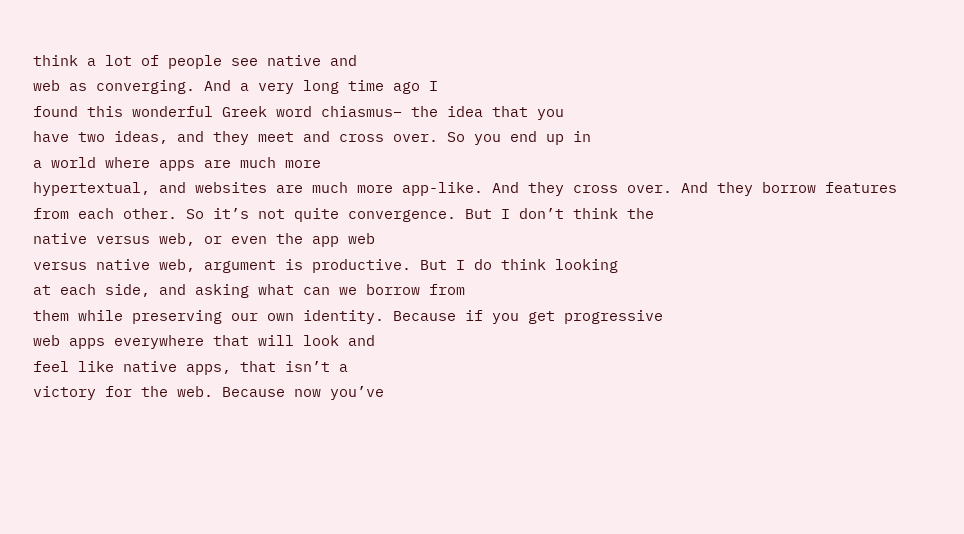think a lot of people see native and
web as converging. And a very long time ago I
found this wonderful Greek word chiasmus– the idea that you
have two ideas, and they meet and cross over. So you end up in
a world where apps are much more
hypertextual, and websites are much more app-like. And they cross over. And they borrow features
from each other. So it’s not quite convergence. But I don’t think the
native versus web, or even the app web
versus native web, argument is productive. But I do think looking
at each side, and asking what can we borrow from
them while preserving our own identity. Because if you get progressive
web apps everywhere that will look and
feel like native apps, that isn’t a
victory for the web. Because now you’ve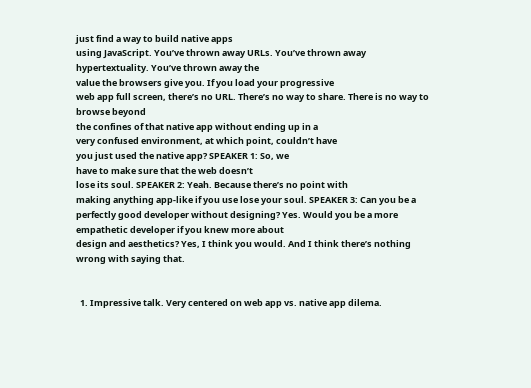just find a way to build native apps
using JavaScript. You’ve thrown away URLs. You’ve thrown away
hypertextuality. You’ve thrown away the
value the browsers give you. If you load your progressive
web app full screen, there’s no URL. There’s no way to share. There is no way to browse beyond
the confines of that native app without ending up in a
very confused environment, at which point, couldn’t have
you just used the native app? SPEAKER 1: So, we
have to make sure that the web doesn’t
lose its soul. SPEAKER 2: Yeah. Because there’s no point with
making anything app-like if you use lose your soul. SPEAKER 3: Can you be a
perfectly good developer without designing? Yes. Would you be a more
empathetic developer if you knew more about
design and aesthetics? Yes, I think you would. And I think there’s nothing
wrong with saying that.


  1. Impressive talk. Very centered on web app vs. native app dilema.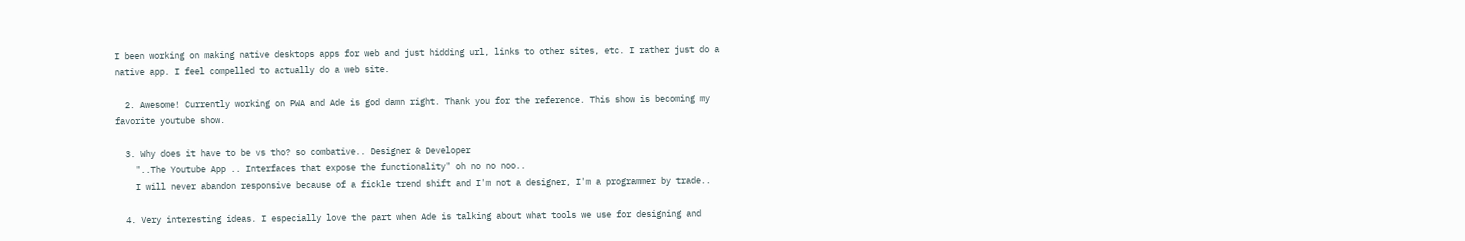I been working on making native desktops apps for web and just hidding url, links to other sites, etc. I rather just do a native app. I feel compelled to actually do a web site.

  2. Awesome! Currently working on PWA and Ade is god damn right. Thank you for the reference. This show is becoming my favorite youtube show.

  3. Why does it have to be vs tho? so combative.. Designer & Developer
    "..The Youtube App .. Interfaces that expose the functionality" oh no no noo..
    I will never abandon responsive because of a fickle trend shift and I'm not a designer, I'm a programmer by trade..

  4. Very interesting ideas. I especially love the part when Ade is talking about what tools we use for designing and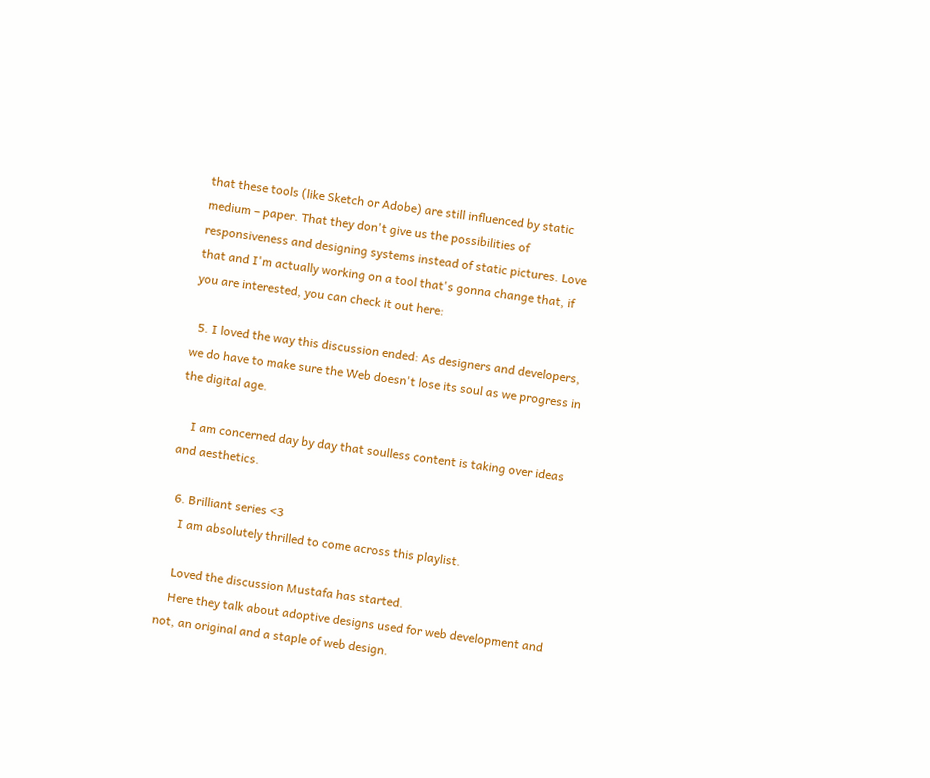that these tools (like Sketch or Adobe) are still influenced by static medium – paper. That they don't give us the possibilities of responsiveness and designing systems instead of static pictures. Love that and I'm actually working on a tool that's gonna change that, if you are interested, you can check it out here:

  5. I loved the way this discussion ended: As designers and developers, we do have to make sure the Web doesn't lose its soul as we progress in the digital age.

    I am concerned day by day that soulless content is taking over ideas and aesthetics.

  6. Brilliant series <3
    I am absolutely thrilled to come across this playlist.

    Loved the discussion Mustafa has started.
    Here they talk about adoptive designs used for web development and not, an original and a staple of web design.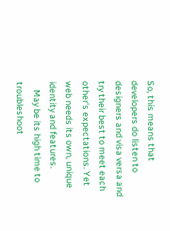So, this means that developers do listen to designers and visa versa and try their best to meet each other's expectations. Yet web needs its own, unique identity and features.
    May be its high time to troubleshoot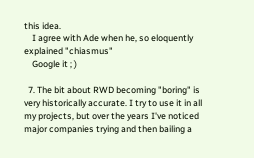this idea.
    I agree with Ade when he, so eloquently explained "chiasmus"
    Google it ; )

  7. The bit about RWD becoming "boring" is very historically accurate. I try to use it in all my projects, but over the years I've noticed major companies trying and then bailing a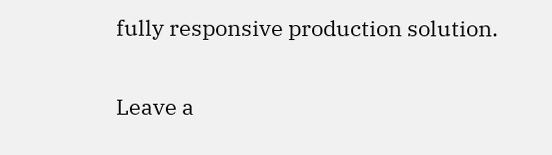fully responsive production solution.

Leave a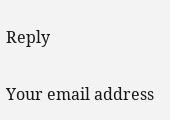Reply

Your email address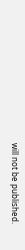will not be published.